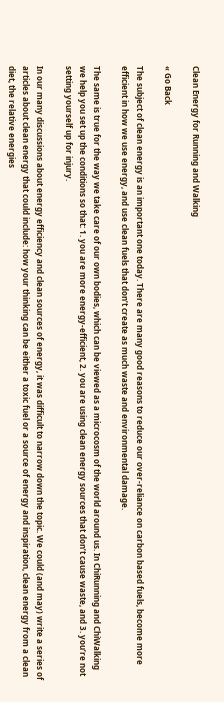Clean Energy for Running and Walking

« Go Back

The subject of clean energy is an important one today. There are many good reasons to reduce our over-reliance on carbon based fuels, become more efficient in how we use energy, and use clean fuels that don’t create as much waste and environmental damage.

The same is true for the way we take care of our own bodies, which can be viewed as a microcosm of the world around us. In ChiRunning and ChiWalking we help you set up the conditions so that: 1. you are more energy-efficient, 2. you are using clean energy sources that don’t cause waste, and 3. you’re not setting yourself up for injury.

In our many discussions about energy efficiency and clean sources of energy, it was difficult to narrow down the topic. We could (and may) write a series of articles about clean energy that could include: how your thinking can be either a toxic fuel or a source of energy and inspiration, clean energy from a clean diet, the relative energies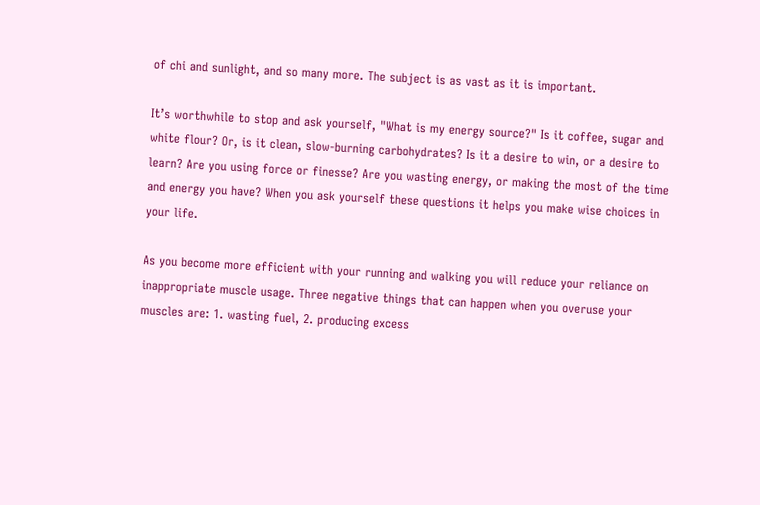of chi and sunlight, and so many more. The subject is as vast as it is important.

It’s worthwhile to stop and ask yourself, "What is my energy source?" Is it coffee, sugar and white flour? Or, is it clean, slow-burning carbohydrates? Is it a desire to win, or a desire to learn? Are you using force or finesse? Are you wasting energy, or making the most of the time and energy you have? When you ask yourself these questions it helps you make wise choices in your life.

As you become more efficient with your running and walking you will reduce your reliance on inappropriate muscle usage. Three negative things that can happen when you overuse your muscles are: 1. wasting fuel, 2. producing excess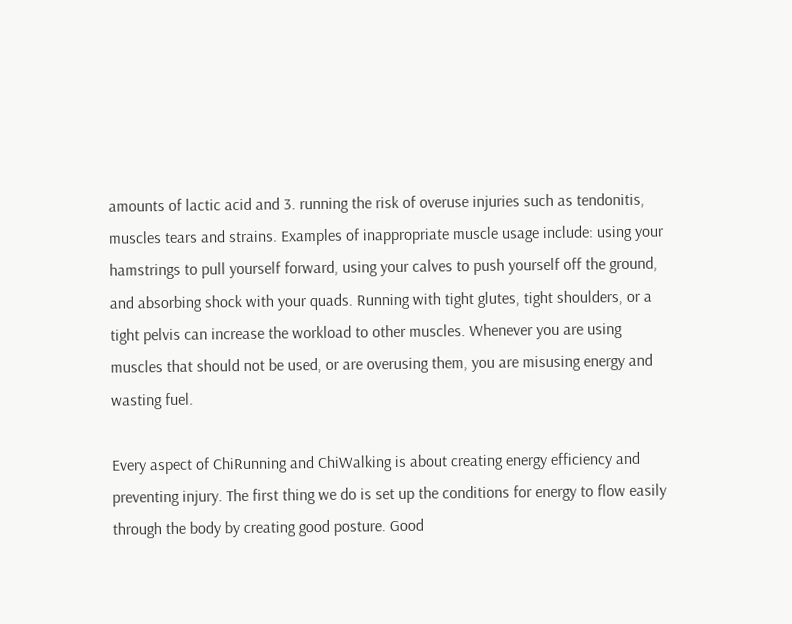amounts of lactic acid and 3. running the risk of overuse injuries such as tendonitis, muscles tears and strains. Examples of inappropriate muscle usage include: using your hamstrings to pull yourself forward, using your calves to push yourself off the ground, and absorbing shock with your quads. Running with tight glutes, tight shoulders, or a tight pelvis can increase the workload to other muscles. Whenever you are using muscles that should not be used, or are overusing them, you are misusing energy and wasting fuel.

Every aspect of ChiRunning and ChiWalking is about creating energy efficiency and preventing injury. The first thing we do is set up the conditions for energy to flow easily through the body by creating good posture. Good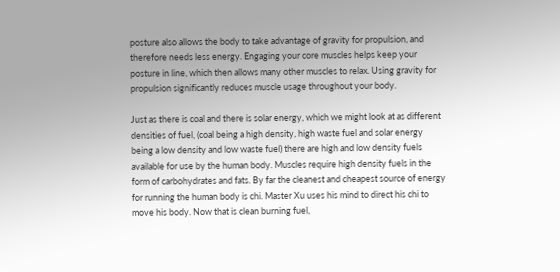posture also allows the body to take advantage of gravity for propulsion, and therefore needs less energy. Engaging your core muscles helps keep your posture in line, which then allows many other muscles to relax. Using gravity for propulsion significantly reduces muscle usage throughout your body.

Just as there is coal and there is solar energy, which we might look at as different densities of fuel, (coal being a high density, high waste fuel and solar energy being a low density and low waste fuel) there are high and low density fuels available for use by the human body. Muscles require high density fuels in the form of carbohydrates and fats. By far the cleanest and cheapest source of energy for running the human body is chi. Master Xu uses his mind to direct his chi to move his body. Now that is clean burning fuel,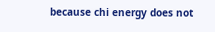because chi energy does not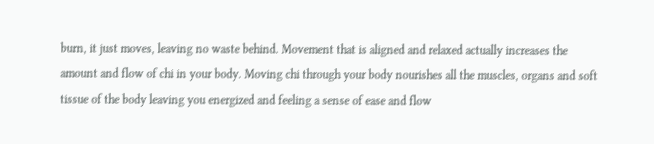burn, it just moves, leaving no waste behind. Movement that is aligned and relaxed actually increases the amount and flow of chi in your body. Moving chi through your body nourishes all the muscles, organs and soft tissue of the body leaving you energized and feeling a sense of ease and flow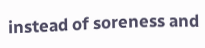instead of soreness and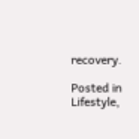recovery.

Posted in Lifestyle,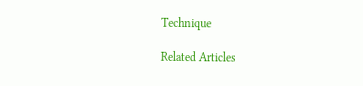Technique

Related Articles